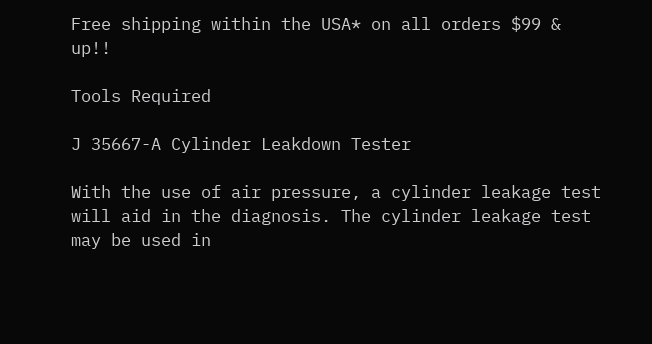Free shipping within the USA* on all orders $99 & up!!

Tools Required

J 35667-A Cylinder Leakdown Tester

With the use of air pressure, a cylinder leakage test will aid in the diagnosis. The cylinder leakage test may be used in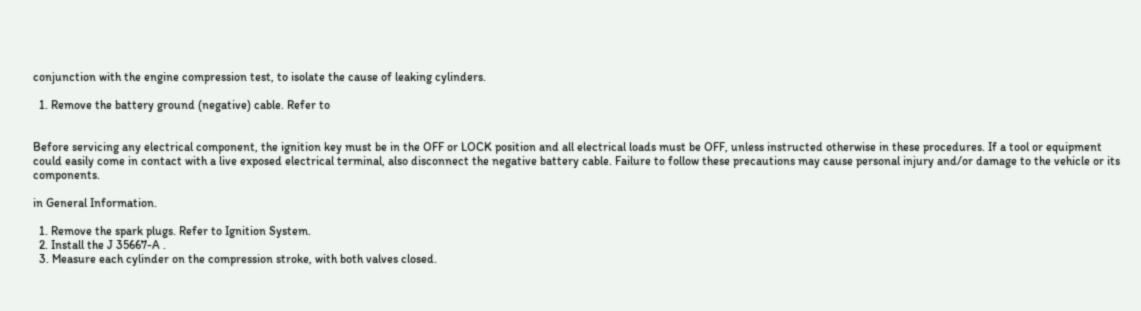conjunction with the engine compression test, to isolate the cause of leaking cylinders.

  1. Remove the battery ground (negative) cable. Refer to


Before servicing any electrical component, the ignition key must be in the OFF or LOCK position and all electrical loads must be OFF, unless instructed otherwise in these procedures. If a tool or equipment could easily come in contact with a live exposed electrical terminal, also disconnect the negative battery cable. Failure to follow these precautions may cause personal injury and/or damage to the vehicle or its components.

in General Information.

  1. Remove the spark plugs. Refer to Ignition System.
  2. Install the J 35667-A .
  3. Measure each cylinder on the compression stroke, with both valves closed.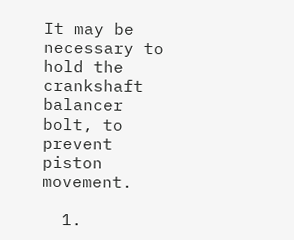It may be necessary to hold the crankshaft balancer bolt, to prevent piston movement.

  1.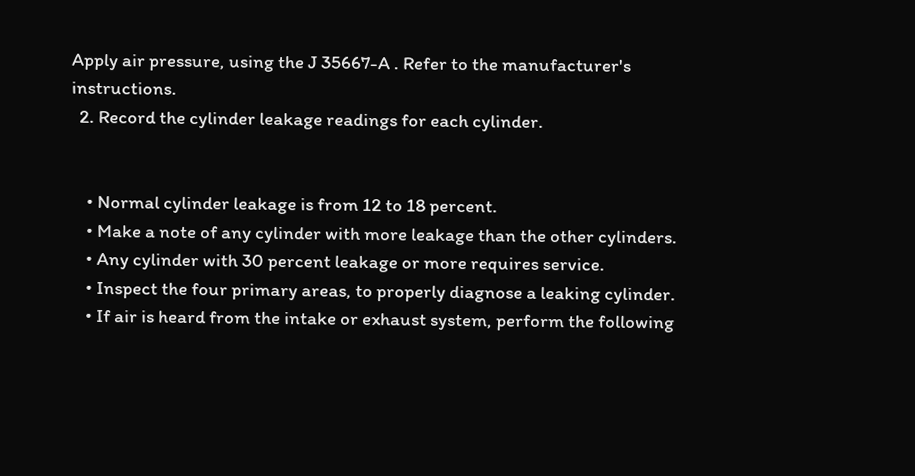Apply air pressure, using the J 35667-A . Refer to the manufacturer's instructions.
  2. Record the cylinder leakage readings for each cylinder.


    • Normal cylinder leakage is from 12 to 18 percent.
    • Make a note of any cylinder with more leakage than the other cylinders.
    • Any cylinder with 30 percent leakage or more requires service.
    • Inspect the four primary areas, to properly diagnose a leaking cylinder.
    • If air is heard from the intake or exhaust system, perform the following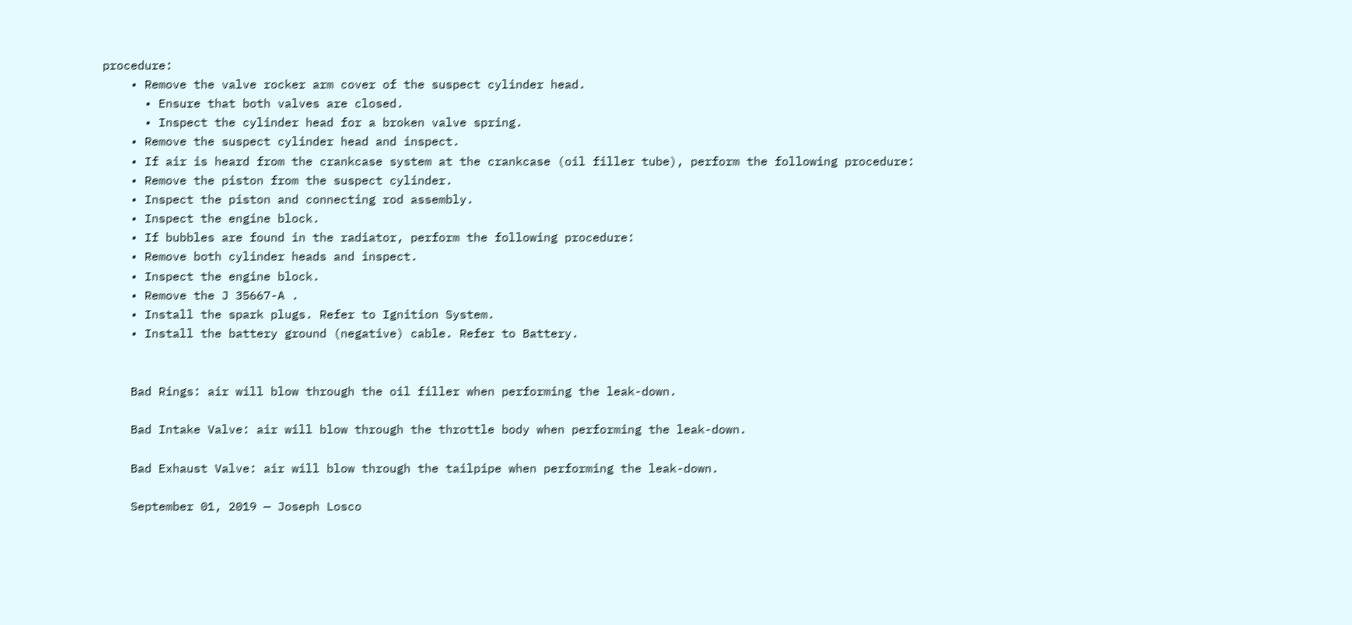procedure:
    • Remove the valve rocker arm cover of the suspect cylinder head.
      • Ensure that both valves are closed.
      • Inspect the cylinder head for a broken valve spring.
    • Remove the suspect cylinder head and inspect.
    • If air is heard from the crankcase system at the crankcase (oil filler tube), perform the following procedure:
    • Remove the piston from the suspect cylinder.
    • Inspect the piston and connecting rod assembly.
    • Inspect the engine block.
    • If bubbles are found in the radiator, perform the following procedure:
    • Remove both cylinder heads and inspect.
    • Inspect the engine block.
    • Remove the J 35667-A .
    • Install the spark plugs. Refer to Ignition System.
    • Install the battery ground (negative) cable. Refer to Battery.


    Bad Rings: air will blow through the oil filler when performing the leak-down.

    Bad Intake Valve: air will blow through the throttle body when performing the leak-down.

    Bad Exhaust Valve: air will blow through the tailpipe when performing the leak-down.

    September 01, 2019 — Joseph Losco